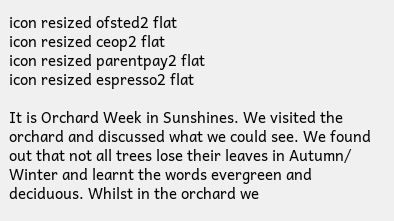icon resized ofsted2 flat
icon resized ceop2 flat
icon resized parentpay2 flat
icon resized espresso2 flat

It is Orchard Week in Sunshines. We visited the orchard and discussed what we could see. We found out that not all trees lose their leaves in Autumn/ Winter and learnt the words evergreen and deciduous. Whilst in the orchard we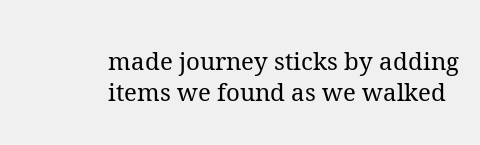made journey sticks by adding items we found as we walked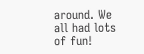around. We all had lots of fun!